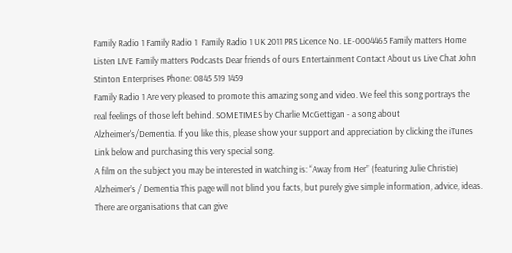Family Radio 1 Family Radio 1  Family Radio 1 UK 2011 PRS Licence No. LE-0004465 Family matters Home Listen LIVE Family matters Podcasts Dear friends of ours Entertainment Contact About us Live Chat John Stinton Enterprises Phone: 0845 519 1459
Family Radio 1 Are very pleased to promote this amazing song and video. We feel this song portrays the real feelings of those left behind. SOMETIMES by Charlie McGettigan - a song about Alzheimer's/Dementia. If you like this, please show your support and appreciation by clicking the iTunes Link below and purchasing this very special song.
A film on the subject you may be interested in watching is: “Away from Her” (featuring Julie Christie)
Alzheimer’s / Dementia This page will not blind you facts, but purely give simple information, advice, ideas. There are organisations that can give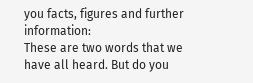you facts, figures and further information:
These are two words that we have all heard. But do you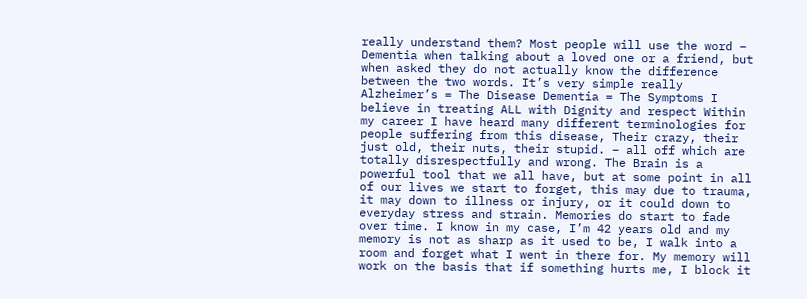really understand them? Most people will use the word – Dementia when talking about a loved one or a friend, but when asked they do not actually know the difference between the two words. It’s very simple really Alzheimer’s = The Disease Dementia = The Symptoms I believe in treating ALL with Dignity and respect Within my career I have heard many different terminologies for people suffering from this disease, Their crazy, their just old, their nuts, their stupid. – all off which are totally disrespectfully and wrong. The Brain is a powerful tool that we all have, but at some point in all of our lives we start to forget, this may due to trauma, it may down to illness or injury, or it could down to everyday stress and strain. Memories do start to fade over time. I know in my case, I’m 42 years old and my memory is not as sharp as it used to be, I walk into a room and forget what I went in there for. My memory will work on the basis that if something hurts me, I block it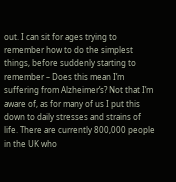out. I can sit for ages trying to remember how to do the simplest things, before suddenly starting to remember – Does this mean I’m suffering from Alzheimer’s? Not that I’m aware of, as for many of us I put this down to daily stresses and strains of life. There are currently 800,000 people in the UK who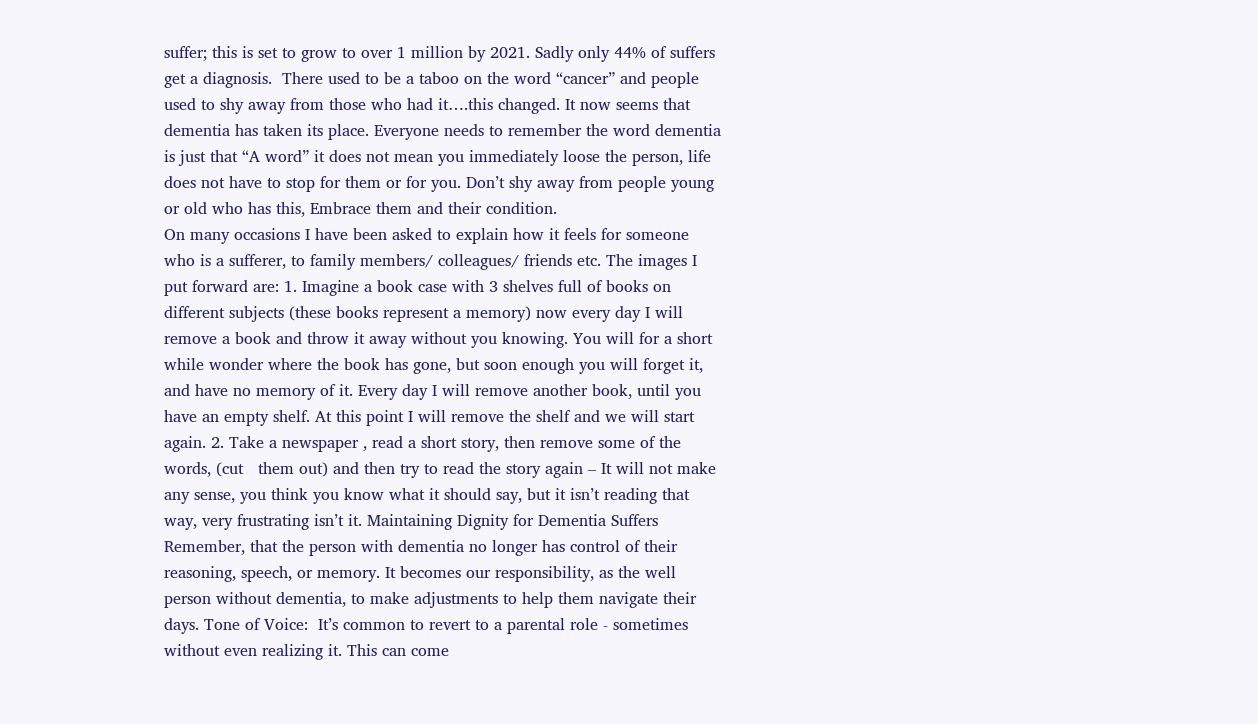suffer; this is set to grow to over 1 million by 2021. Sadly only 44% of suffers get a diagnosis.  There used to be a taboo on the word “cancer” and people used to shy away from those who had it….this changed. It now seems that dementia has taken its place. Everyone needs to remember the word dementia is just that “A word” it does not mean you immediately loose the person, life does not have to stop for them or for you. Don’t shy away from people young or old who has this, Embrace them and their condition.
On many occasions I have been asked to explain how it feels for someone who is a sufferer, to family members/ colleagues/ friends etc. The images I put forward are: 1. Imagine a book case with 3 shelves full of books on different subjects (these books represent a memory) now every day I will remove a book and throw it away without you knowing. You will for a short while wonder where the book has gone, but soon enough you will forget it, and have no memory of it. Every day I will remove another book, until you have an empty shelf. At this point I will remove the shelf and we will start again. 2. Take a newspaper , read a short story, then remove some of the words, (cut   them out) and then try to read the story again – It will not make any sense, you think you know what it should say, but it isn’t reading that way, very frustrating isn’t it. Maintaining Dignity for Dementia Suffers Remember, that the person with dementia no longer has control of their reasoning, speech, or memory. It becomes our responsibility, as the well person without dementia, to make adjustments to help them navigate their days. Tone of Voice:  It’s common to revert to a parental role - sometimes without even realizing it. This can come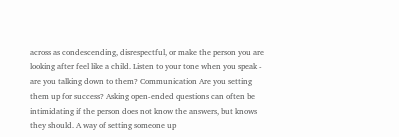across as condescending, disrespectful, or make the person you are looking after feel like a child. Listen to your tone when you speak - are you talking down to them? Communication Are you setting them up for success? Asking open-ended questions can often be intimidating if the person does not know the answers, but knows they should. A way of setting someone up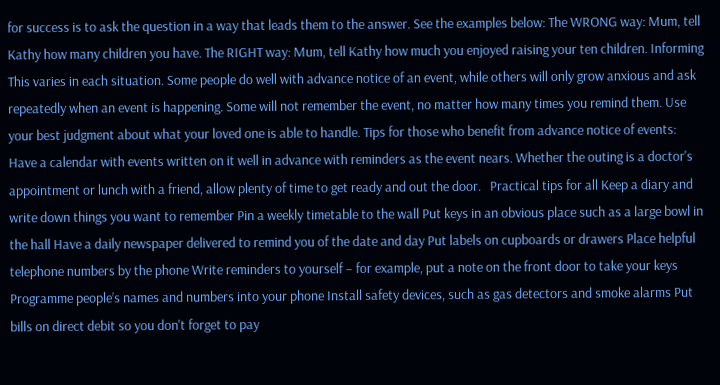for success is to ask the question in a way that leads them to the answer. See the examples below: The WRONG way: Mum, tell Kathy how many children you have. The RIGHT way: Mum, tell Kathy how much you enjoyed raising your ten children. Informing This varies in each situation. Some people do well with advance notice of an event, while others will only grow anxious and ask repeatedly when an event is happening. Some will not remember the event, no matter how many times you remind them. Use your best judgment about what your loved one is able to handle. Tips for those who benefit from advance notice of events: Have a calendar with events written on it well in advance with reminders as the event nears. Whether the outing is a doctor's appointment or lunch with a friend, allow plenty of time to get ready and out the door.   Practical tips for all Keep a diary and write down things you want to remember Pin a weekly timetable to the wall Put keys in an obvious place such as a large bowl in the hall Have a daily newspaper delivered to remind you of the date and day Put labels on cupboards or drawers Place helpful telephone numbers by the phone Write reminders to yourself – for example, put a note on the front door to take your keys Programme people’s names and numbers into your phone Install safety devices, such as gas detectors and smoke alarms Put bills on direct debit so you don't forget to pay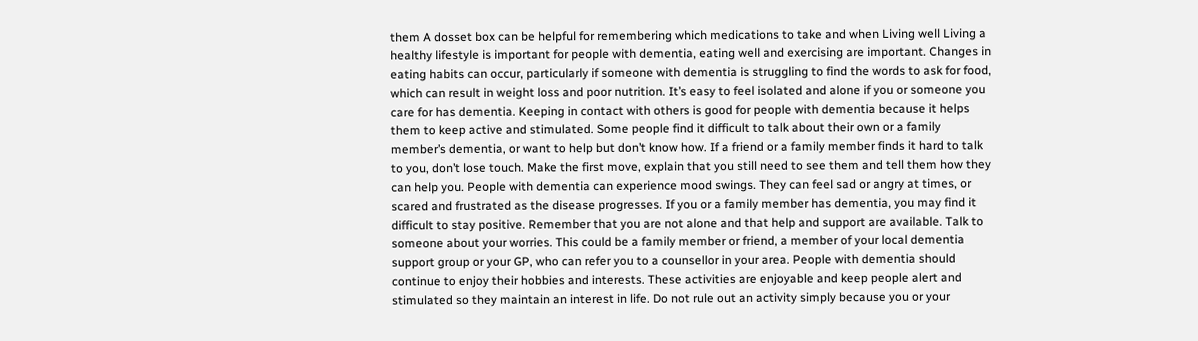them A dosset box can be helpful for remembering which medications to take and when Living well Living a healthy lifestyle is important for people with dementia, eating well and exercising are important. Changes in eating habits can occur, particularly if someone with dementia is struggling to find the words to ask for food, which can result in weight loss and poor nutrition. It’s easy to feel isolated and alone if you or someone you care for has dementia. Keeping in contact with others is good for people with dementia because it helps them to keep active and stimulated. Some people find it difficult to talk about their own or a family member’s dementia, or want to help but don’t know how. If a friend or a family member finds it hard to talk to you, don’t lose touch. Make the first move, explain that you still need to see them and tell them how they can help you. People with dementia can experience mood swings. They can feel sad or angry at times, or scared and frustrated as the disease progresses. If you or a family member has dementia, you may find it difficult to stay positive. Remember that you are not alone and that help and support are available. Talk to someone about your worries. This could be a family member or friend, a member of your local dementia support group or your GP, who can refer you to a counsellor in your area. People with dementia should continue to enjoy their hobbies and interests. These activities are enjoyable and keep people alert and stimulated so they maintain an interest in life. Do not rule out an activity simply because you or your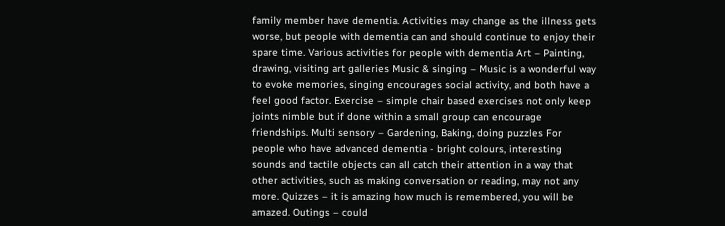family member have dementia. Activities may change as the illness gets worse, but people with dementia can and should continue to enjoy their spare time. Various activities for people with dementia Art – Painting, drawing, visiting art galleries Music & singing – Music is a wonderful way to evoke memories, singing encourages social activity, and both have a feel good factor. Exercise – simple chair based exercises not only keep joints nimble but if done within a small group can encourage friendships. Multi sensory – Gardening, Baking, doing puzzles For people who have advanced dementia - bright colours, interesting sounds and tactile objects can all catch their attention in a way that other activities, such as making conversation or reading, may not any more. Quizzes – it is amazing how much is remembered, you will be amazed. Outings – could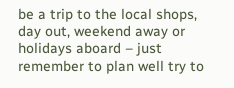be a trip to the local shops, day out, weekend away or holidays aboard – just remember to plan well try to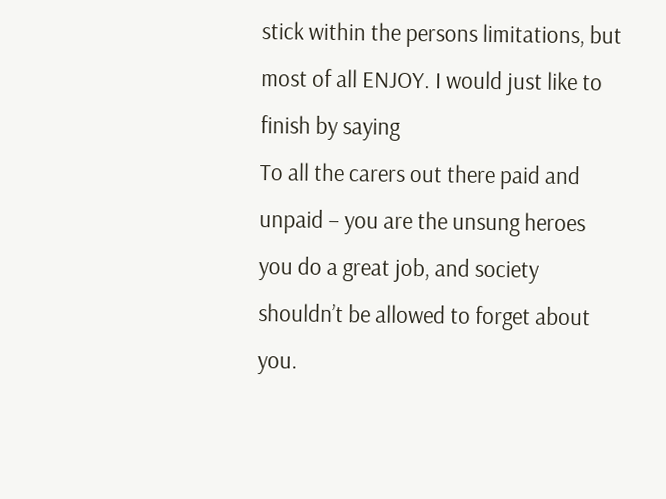stick within the persons limitations, but most of all ENJOY. I would just like to finish by saying
To all the carers out there paid and unpaid – you are the unsung heroes you do a great job, and society shouldn’t be allowed to forget about you.